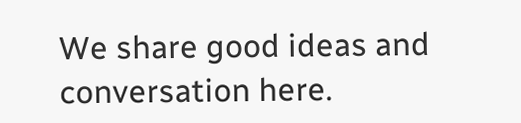We share good ideas and conversation here.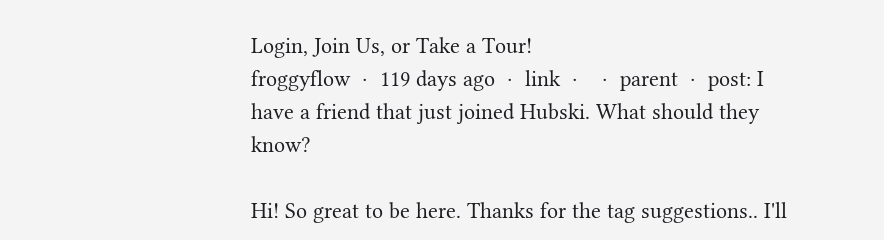Login, Join Us, or Take a Tour!
froggyflow  ·  119 days ago  ·  link  ·    ·  parent  ·  post: I have a friend that just joined Hubski. What should they know?

Hi! So great to be here. Thanks for the tag suggestions.. I'll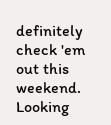definitely check 'em out this weekend. Looking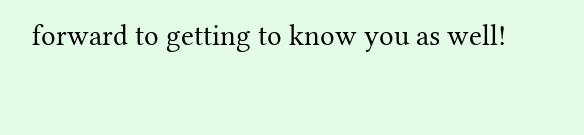forward to getting to know you as well!